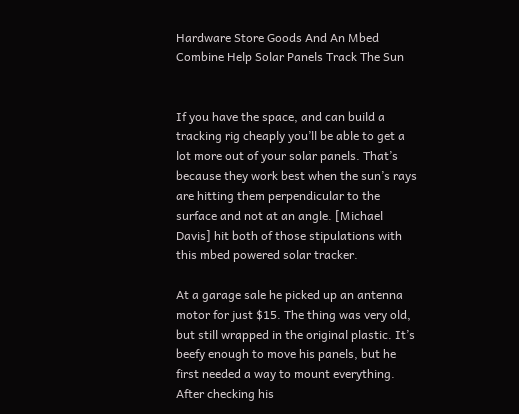Hardware Store Goods And An Mbed Combine Help Solar Panels Track The Sun


If you have the space, and can build a tracking rig cheaply you’ll be able to get a lot more out of your solar panels. That’s because they work best when the sun’s rays are hitting them perpendicular to the surface and not at an angle. [Michael Davis] hit both of those stipulations with this mbed powered solar tracker.

At a garage sale he picked up an antenna motor for just $15. The thing was very old, but still wrapped in the original plastic. It’s beefy enough to move his panels, but he first needed a way to mount everything. After checking his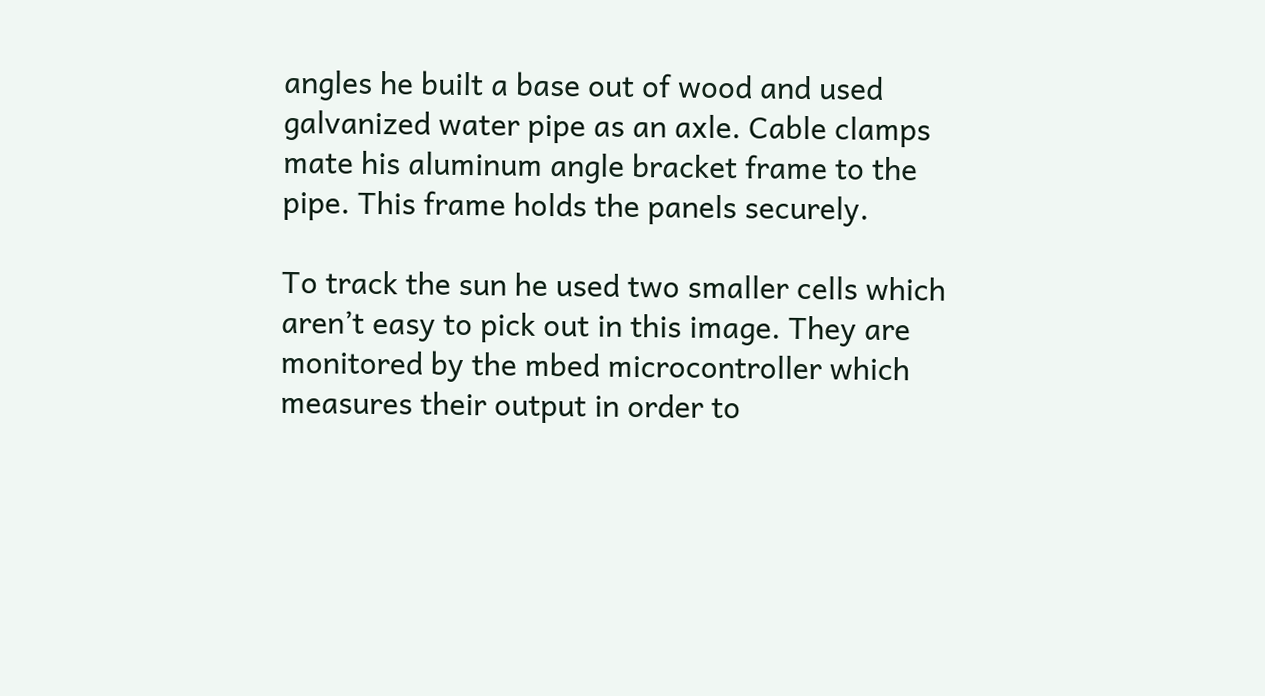angles he built a base out of wood and used galvanized water pipe as an axle. Cable clamps mate his aluminum angle bracket frame to the pipe. This frame holds the panels securely.

To track the sun he used two smaller cells which aren’t easy to pick out in this image. They are monitored by the mbed microcontroller which measures their output in order to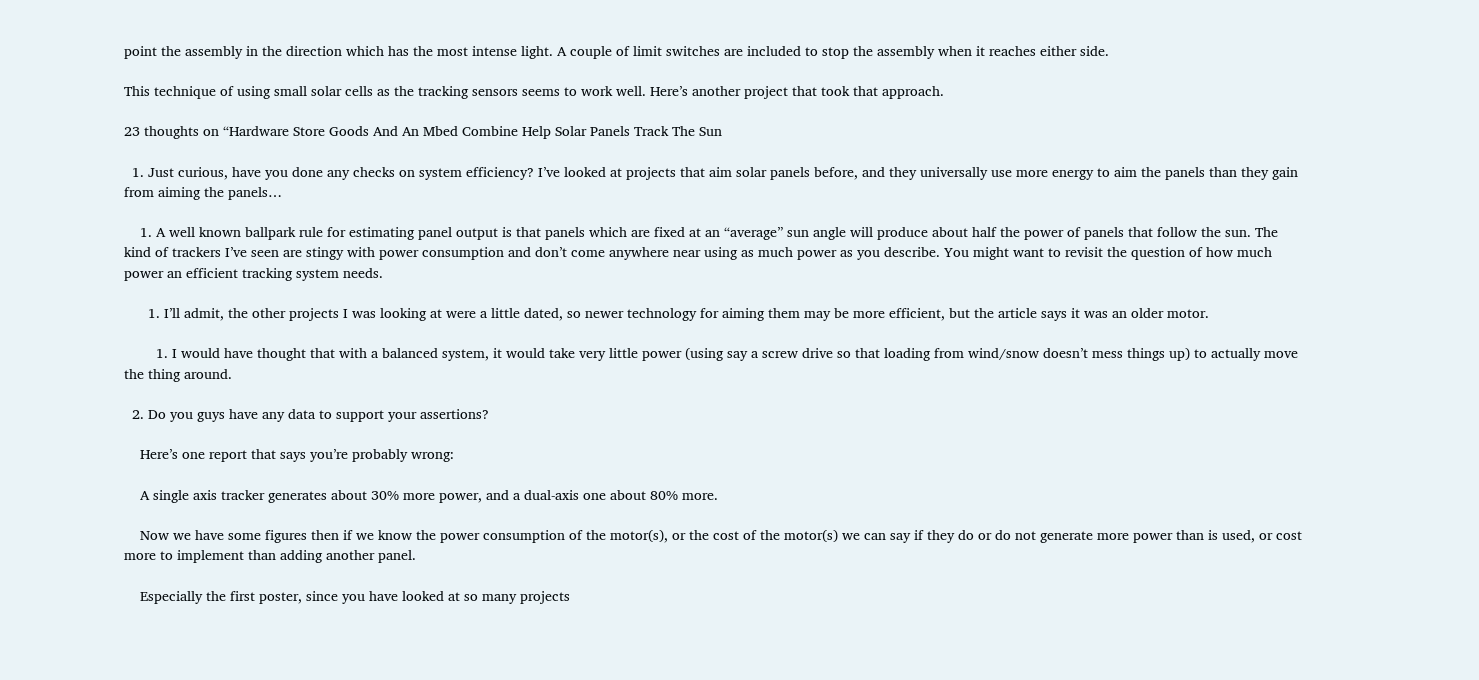point the assembly in the direction which has the most intense light. A couple of limit switches are included to stop the assembly when it reaches either side.

This technique of using small solar cells as the tracking sensors seems to work well. Here’s another project that took that approach.

23 thoughts on “Hardware Store Goods And An Mbed Combine Help Solar Panels Track The Sun

  1. Just curious, have you done any checks on system efficiency? I’ve looked at projects that aim solar panels before, and they universally use more energy to aim the panels than they gain from aiming the panels…

    1. A well known ballpark rule for estimating panel output is that panels which are fixed at an “average” sun angle will produce about half the power of panels that follow the sun. The kind of trackers I’ve seen are stingy with power consumption and don’t come anywhere near using as much power as you describe. You might want to revisit the question of how much power an efficient tracking system needs.

      1. I’ll admit, the other projects I was looking at were a little dated, so newer technology for aiming them may be more efficient, but the article says it was an older motor.

        1. I would have thought that with a balanced system, it would take very little power (using say a screw drive so that loading from wind/snow doesn’t mess things up) to actually move the thing around.

  2. Do you guys have any data to support your assertions?

    Here’s one report that says you’re probably wrong:

    A single axis tracker generates about 30% more power, and a dual-axis one about 80% more.

    Now we have some figures then if we know the power consumption of the motor(s), or the cost of the motor(s) we can say if they do or do not generate more power than is used, or cost more to implement than adding another panel.

    Especially the first poster, since you have looked at so many projects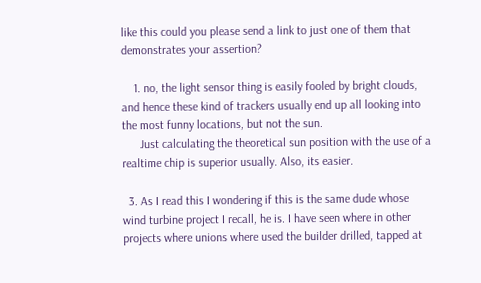like this could you please send a link to just one of them that demonstrates your assertion?

    1. no, the light sensor thing is easily fooled by bright clouds, and hence these kind of trackers usually end up all looking into the most funny locations, but not the sun.
      Just calculating the theoretical sun position with the use of a realtime chip is superior usually. Also, its easier.

  3. As I read this I wondering if this is the same dude whose wind turbine project I recall, he is. I have seen where in other projects where unions where used the builder drilled, tapped at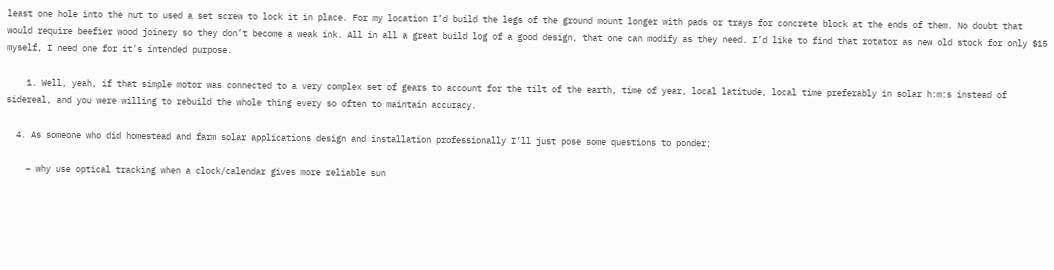least one hole into the nut to used a set screw to lock it in place. For my location I’d build the legs of the ground mount longer with pads or trays for concrete block at the ends of them. No doubt that would require beefier wood joinery so they don’t become a weak ink. All in all a great build log of a good design, that one can modify as they need. I’d like to find that rotator as new old stock for only $15 myself, I need one for it’s intended purpose.

    1. Well, yeah, if that simple motor was connected to a very complex set of gears to account for the tilt of the earth, time of year, local latitude, local time preferably in solar h:m:s instead of sidereal, and you were willing to rebuild the whole thing every so often to maintain accuracy.

  4. As someone who did homestead and farm solar applications design and installation professionally I’ll just pose some questions to ponder;

    – why use optical tracking when a clock/calendar gives more reliable sun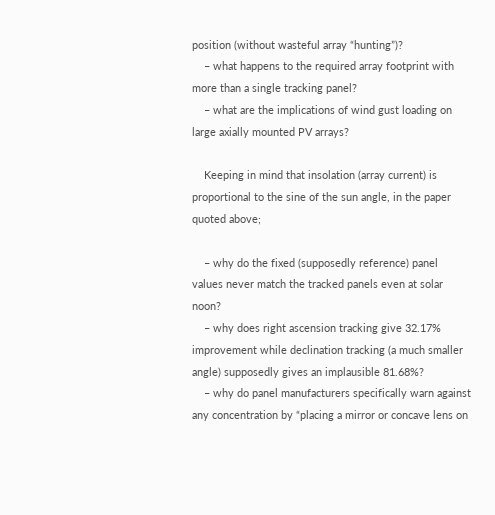position (without wasteful array “hunting”)?
    – what happens to the required array footprint with more than a single tracking panel?
    – what are the implications of wind gust loading on large axially mounted PV arrays?

    Keeping in mind that insolation (array current) is proportional to the sine of the sun angle, in the paper quoted above;

    – why do the fixed (supposedly reference) panel values never match the tracked panels even at solar noon?
    – why does right ascension tracking give 32.17% improvement while declination tracking (a much smaller angle) supposedly gives an implausible 81.68%?
    – why do panel manufacturers specifically warn against any concentration by “placing a mirror or concave lens on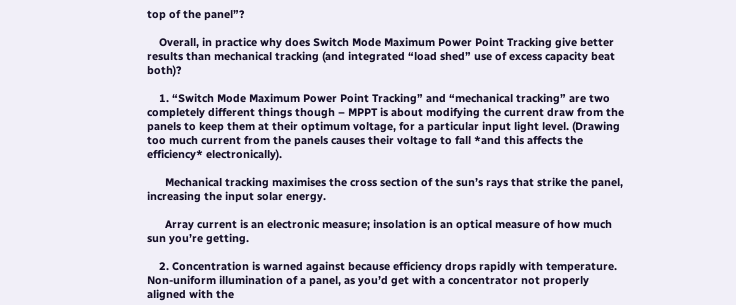top of the panel”?

    Overall, in practice why does Switch Mode Maximum Power Point Tracking give better results than mechanical tracking (and integrated “load shed” use of excess capacity beat both)?

    1. “Switch Mode Maximum Power Point Tracking” and “mechanical tracking” are two completely different things though – MPPT is about modifying the current draw from the panels to keep them at their optimum voltage, for a particular input light level. (Drawing too much current from the panels causes their voltage to fall *and this affects the efficiency* electronically).

      Mechanical tracking maximises the cross section of the sun’s rays that strike the panel, increasing the input solar energy.

      Array current is an electronic measure; insolation is an optical measure of how much sun you’re getting.

    2. Concentration is warned against because efficiency drops rapidly with temperature. Non-uniform illumination of a panel, as you’d get with a concentrator not properly aligned with the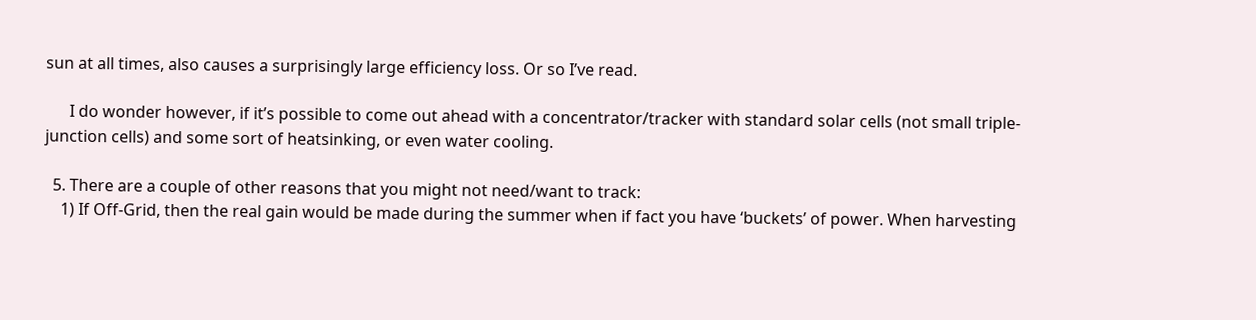sun at all times, also causes a surprisingly large efficiency loss. Or so I’ve read.

      I do wonder however, if it’s possible to come out ahead with a concentrator/tracker with standard solar cells (not small triple-junction cells) and some sort of heatsinking, or even water cooling.

  5. There are a couple of other reasons that you might not need/want to track:
    1) If Off-Grid, then the real gain would be made during the summer when if fact you have ‘buckets’ of power. When harvesting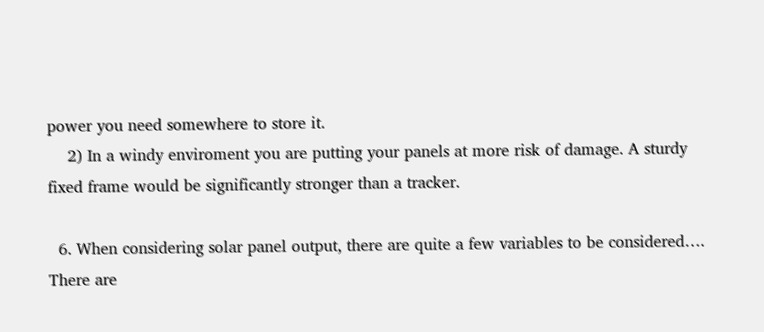power you need somewhere to store it.
    2) In a windy enviroment you are putting your panels at more risk of damage. A sturdy fixed frame would be significantly stronger than a tracker.

  6. When considering solar panel output, there are quite a few variables to be considered…. There are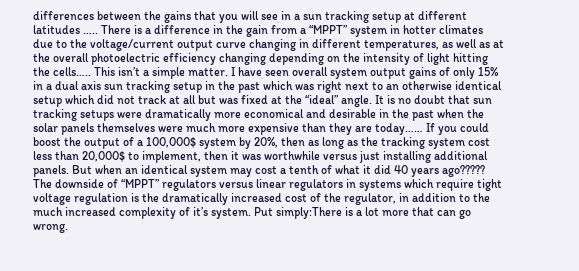differences between the gains that you will see in a sun tracking setup at different latitudes ….. There is a difference in the gain from a “MPPT” system in hotter climates due to the voltage/current output curve changing in different temperatures, as well as at the overall photoelectric efficiency changing depending on the intensity of light hitting the cells….. This isn’t a simple matter. I have seen overall system output gains of only 15% in a dual axis sun tracking setup in the past which was right next to an otherwise identical setup which did not track at all but was fixed at the “ideal” angle. It is no doubt that sun tracking setups were dramatically more economical and desirable in the past when the solar panels themselves were much more expensive than they are today…… If you could boost the output of a 100,000$ system by 20%, then as long as the tracking system cost less than 20,000$ to implement, then it was worthwhile versus just installing additional panels. But when an identical system may cost a tenth of what it did 40 years ago????? The downside of “MPPT” regulators versus linear regulators in systems which require tight voltage regulation is the dramatically increased cost of the regulator, in addition to the much increased complexity of it’s system. Put simply:There is a lot more that can go wrong.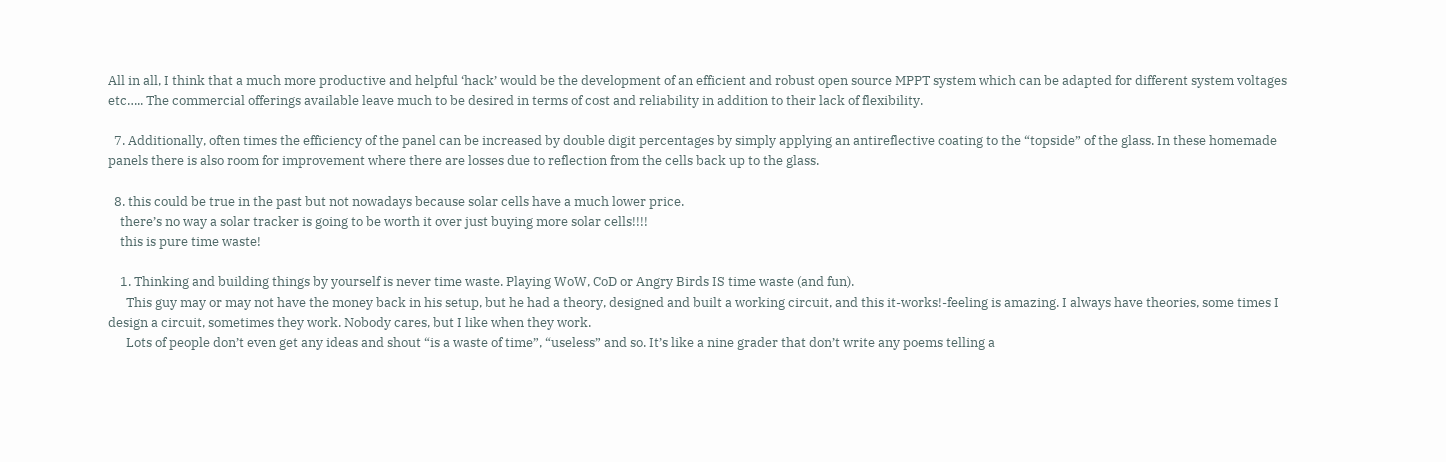All in all, I think that a much more productive and helpful ‘hack’ would be the development of an efficient and robust open source MPPT system which can be adapted for different system voltages etc….. The commercial offerings available leave much to be desired in terms of cost and reliability in addition to their lack of flexibility.

  7. Additionally, often times the efficiency of the panel can be increased by double digit percentages by simply applying an antireflective coating to the “topside” of the glass. In these homemade panels there is also room for improvement where there are losses due to reflection from the cells back up to the glass.

  8. this could be true in the past but not nowadays because solar cells have a much lower price.
    there’s no way a solar tracker is going to be worth it over just buying more solar cells!!!!
    this is pure time waste!

    1. Thinking and building things by yourself is never time waste. Playing WoW, CoD or Angry Birds IS time waste (and fun).
      This guy may or may not have the money back in his setup, but he had a theory, designed and built a working circuit, and this it-works!-feeling is amazing. I always have theories, some times I design a circuit, sometimes they work. Nobody cares, but I like when they work.
      Lots of people don’t even get any ideas and shout “is a waste of time”, “useless” and so. It’s like a nine grader that don’t write any poems telling a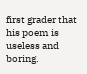first grader that his poem is useless and boring.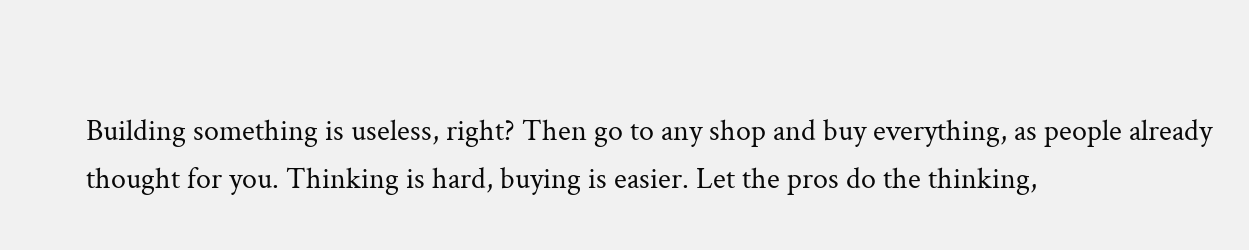Building something is useless, right? Then go to any shop and buy everything, as people already thought for you. Thinking is hard, buying is easier. Let the pros do the thinking,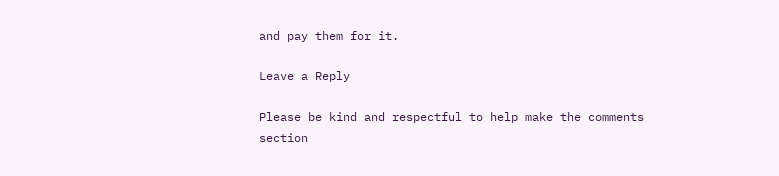and pay them for it.

Leave a Reply

Please be kind and respectful to help make the comments section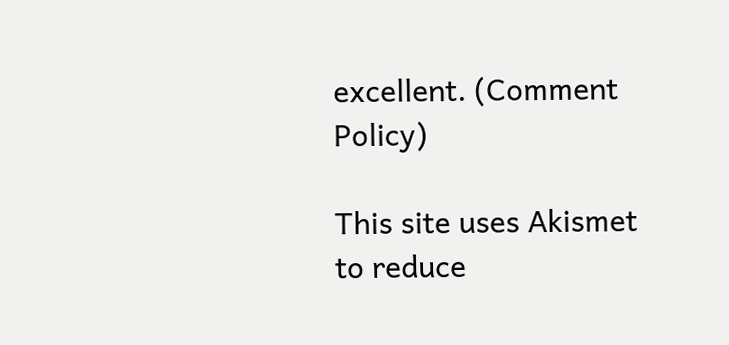excellent. (Comment Policy)

This site uses Akismet to reduce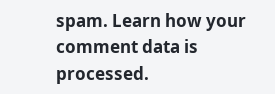spam. Learn how your comment data is processed.